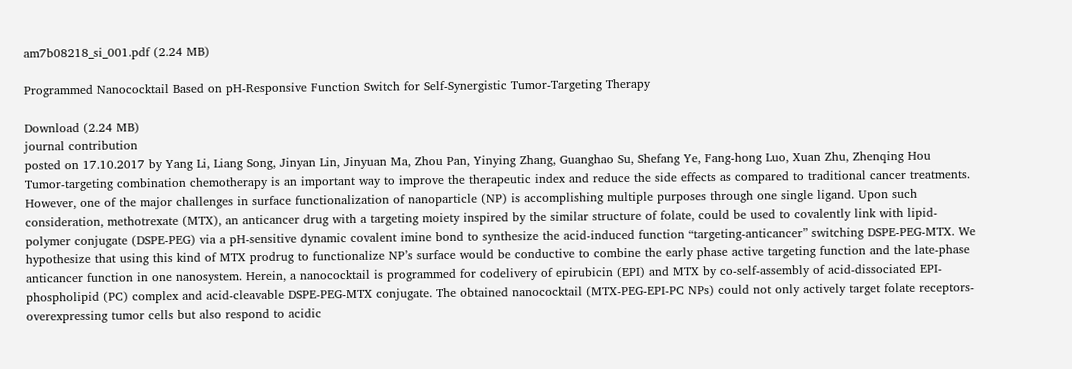am7b08218_si_001.pdf (2.24 MB)

Programmed Nanococktail Based on pH-Responsive Function Switch for Self-Synergistic Tumor-Targeting Therapy

Download (2.24 MB)
journal contribution
posted on 17.10.2017 by Yang Li, Liang Song, Jinyan Lin, Jinyuan Ma, Zhou Pan, Yinying Zhang, Guanghao Su, Shefang Ye, Fang-hong Luo, Xuan Zhu, Zhenqing Hou
Tumor-targeting combination chemotherapy is an important way to improve the therapeutic index and reduce the side effects as compared to traditional cancer treatments. However, one of the major challenges in surface functionalization of nanoparticle (NP) is accomplishing multiple purposes through one single ligand. Upon such consideration, methotrexate (MTX), an anticancer drug with a targeting moiety inspired by the similar structure of folate, could be used to covalently link with lipid-polymer conjugate (DSPE-PEG) via a pH-sensitive dynamic covalent imine bond to synthesize the acid-induced function “targeting-anticancer” switching DSPE-PEG-MTX. We hypothesize that using this kind of MTX prodrug to functionalize NP’s surface would be conductive to combine the early phase active targeting function and the late-phase anticancer function in one nanosystem. Herein, a nanococktail is programmed for codelivery of epirubicin (EPI) and MTX by co-self-assembly of acid-dissociated EPI-phospholipid (PC) complex and acid-cleavable DSPE-PEG-MTX conjugate. The obtained nanococktail (MTX-PEG-EPI-PC NPs) could not only actively target folate receptors-overexpressing tumor cells but also respond to acidic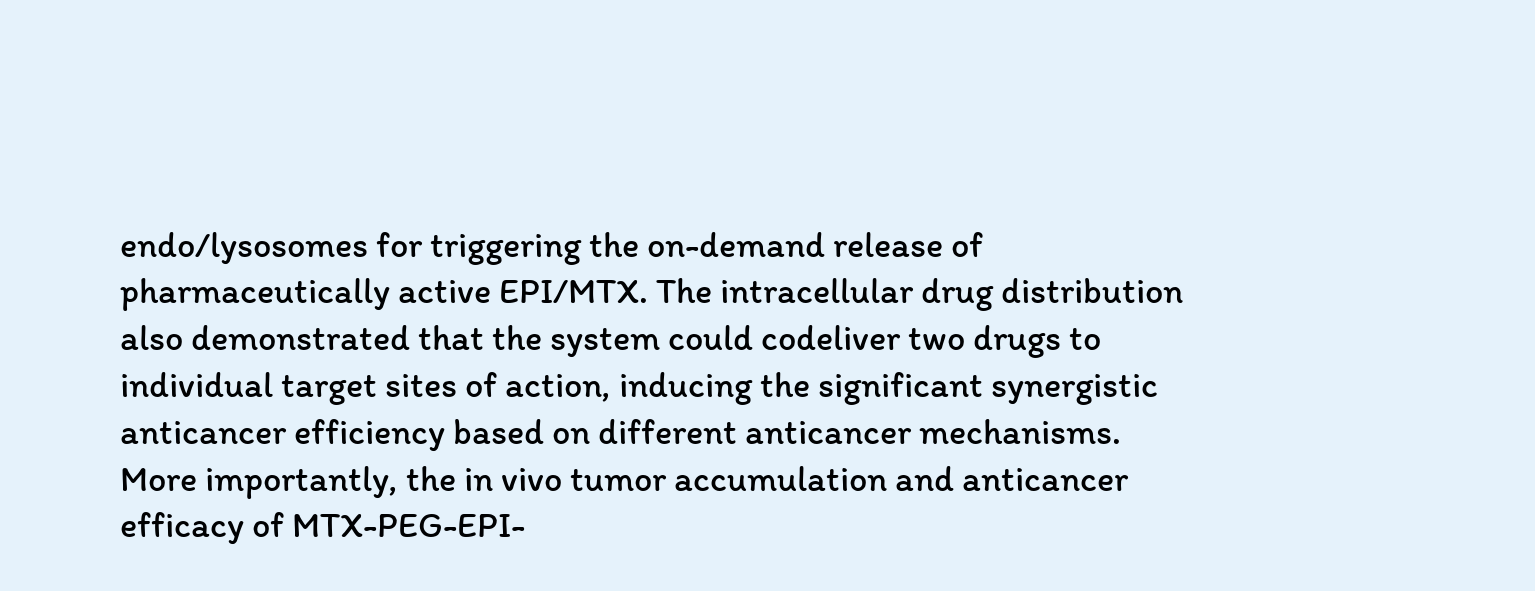endo/lysosomes for triggering the on-demand release of pharmaceutically active EPI/MTX. The intracellular drug distribution also demonstrated that the system could codeliver two drugs to individual target sites of action, inducing the significant synergistic anticancer efficiency based on different anticancer mechanisms. More importantly, the in vivo tumor accumulation and anticancer efficacy of MTX-PEG-EPI-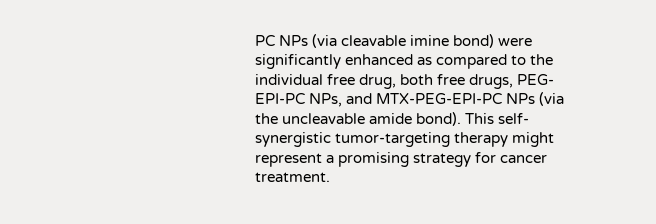PC NPs (via cleavable imine bond) were significantly enhanced as compared to the individual free drug, both free drugs, PEG-EPI-PC NPs, and MTX-PEG-EPI-PC NPs (via the uncleavable amide bond). This self-synergistic tumor-targeting therapy might represent a promising strategy for cancer treatment.